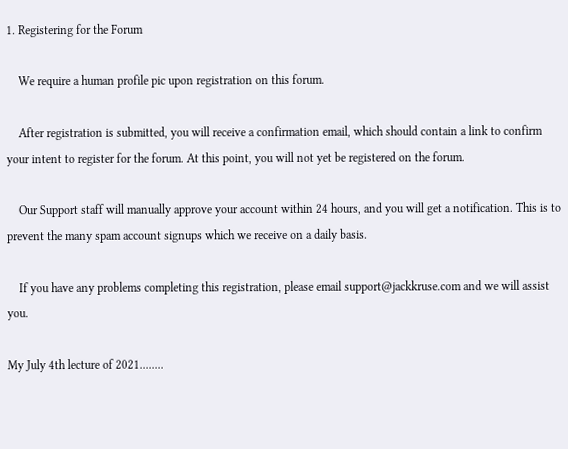1. Registering for the Forum

    We require a human profile pic upon registration on this forum.

    After registration is submitted, you will receive a confirmation email, which should contain a link to confirm your intent to register for the forum. At this point, you will not yet be registered on the forum.

    Our Support staff will manually approve your account within 24 hours, and you will get a notification. This is to prevent the many spam account signups which we receive on a daily basis.

    If you have any problems completing this registration, please email support@jackkruse.com and we will assist you.

My July 4th lecture of 2021........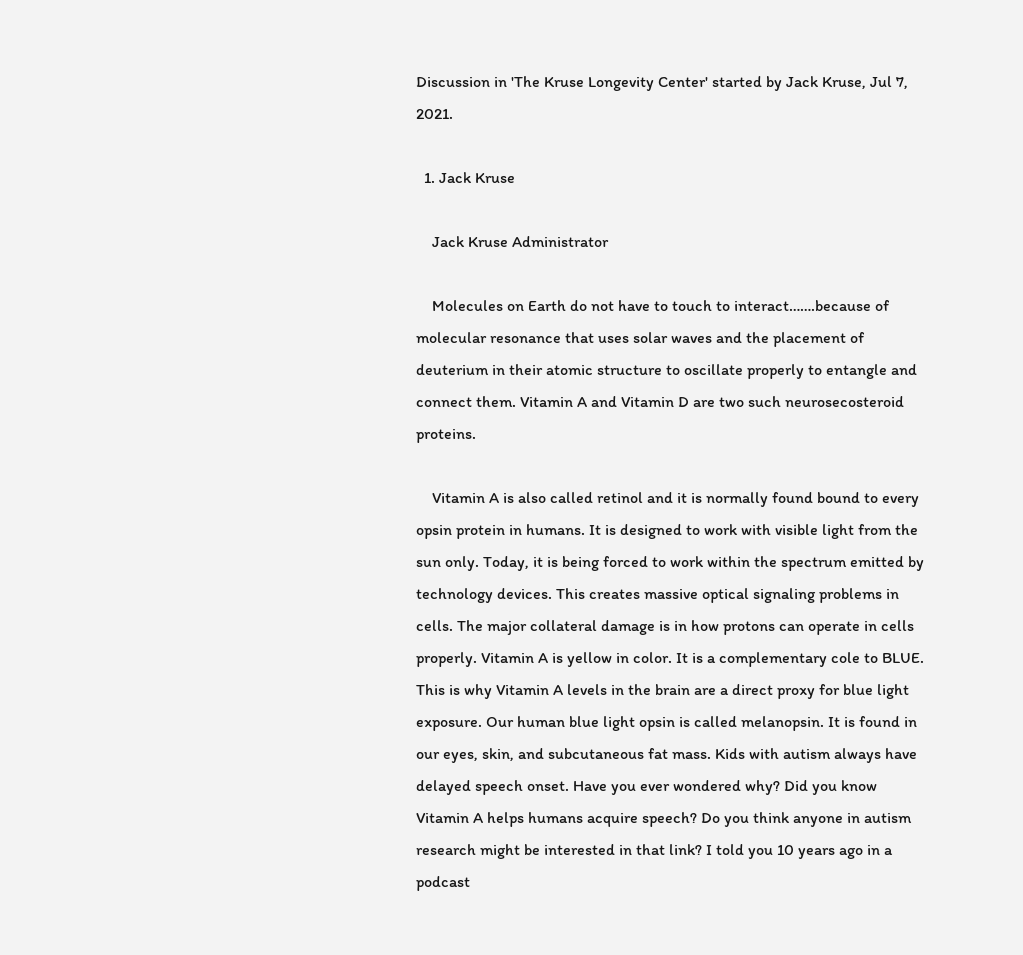Discussion in 'The Kruse Longevity Center' started by Jack Kruse, Jul 7, 2021.

  1. Jack Kruse

    Jack Kruse Administrator

    Molecules on Earth do not have to touch to interact…….because of molecular resonance that uses solar waves and the placement of deuterium in their atomic structure to oscillate properly to entangle and connect them. Vitamin A and Vitamin D are two such neurosecosteroid proteins.

    Vitamin A is also called retinol and it is normally found bound to every opsin protein in humans. It is designed to work with visible light from the sun only. Today, it is being forced to work within the spectrum emitted by technology devices. This creates massive optical signaling problems in cells. The major collateral damage is in how protons can operate in cells properly. Vitamin A is yellow in color. It is a complementary cole to BLUE. This is why Vitamin A levels in the brain are a direct proxy for blue light exposure. Our human blue light opsin is called melanopsin. It is found in our eyes, skin, and subcutaneous fat mass. Kids with autism always have delayed speech onset. Have you ever wondered why? Did you know Vitamin A helps humans acquire speech? Do you think anyone in autism research might be interested in that link? I told you 10 years ago in a podcast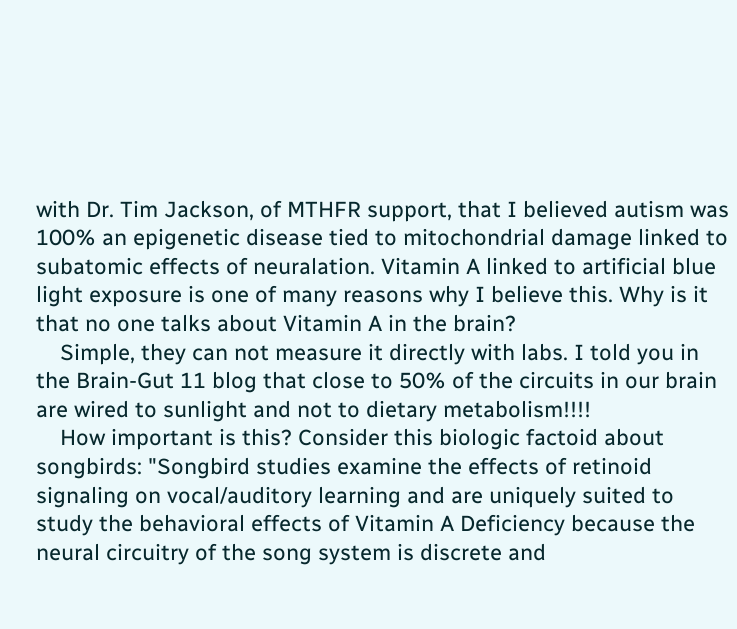with Dr. Tim Jackson, of MTHFR support, that I believed autism was 100% an epigenetic disease tied to mitochondrial damage linked to subatomic effects of neuralation. Vitamin A linked to artificial blue light exposure is one of many reasons why I believe this. Why is it that no one talks about Vitamin A in the brain?
    Simple, they can not measure it directly with labs. I told you in the Brain-Gut 11 blog that close to 50% of the circuits in our brain are wired to sunlight and not to dietary metabolism!!!!
    How important is this? Consider this biologic factoid about songbirds: "Songbird studies examine the effects of retinoid signaling on vocal/auditory learning and are uniquely suited to study the behavioral effects of Vitamin A Deficiency because the neural circuitry of the song system is discrete and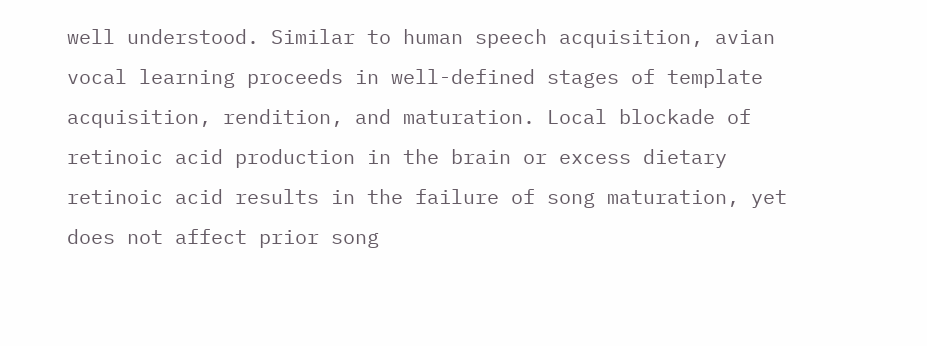well understood. Similar to human speech acquisition, avian vocal learning proceeds in well-defined stages of template acquisition, rendition, and maturation. Local blockade of retinoic acid production in the brain or excess dietary retinoic acid results in the failure of song maturation, yet does not affect prior song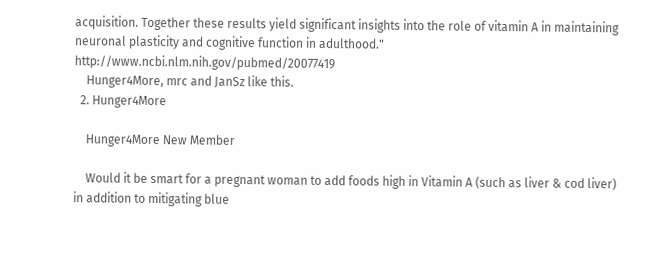acquisition. Together these results yield significant insights into the role of vitamin A in maintaining neuronal plasticity and cognitive function in adulthood." http://www.ncbi.nlm.nih.gov/pubmed/20077419
    Hunger4More, mrc and JanSz like this.
  2. Hunger4More

    Hunger4More New Member

    Would it be smart for a pregnant woman to add foods high in Vitamin A (such as liver & cod liver) in addition to mitigating blue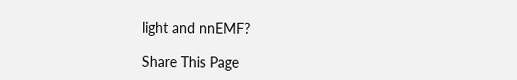light and nnEMF?

Share This Page